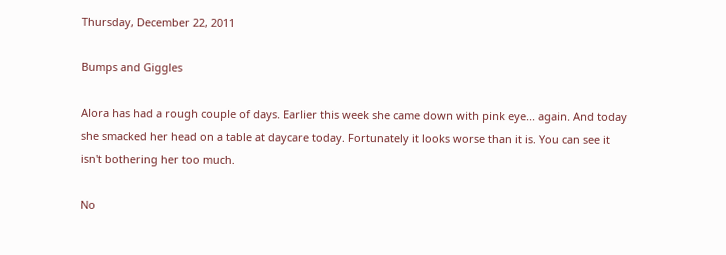Thursday, December 22, 2011

Bumps and Giggles

Alora has had a rough couple of days. Earlier this week she came down with pink eye... again. And today she smacked her head on a table at daycare today. Fortunately it looks worse than it is. You can see it isn't bothering her too much.

No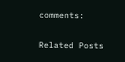comments:

Related Posts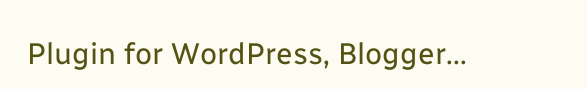Plugin for WordPress, Blogger...